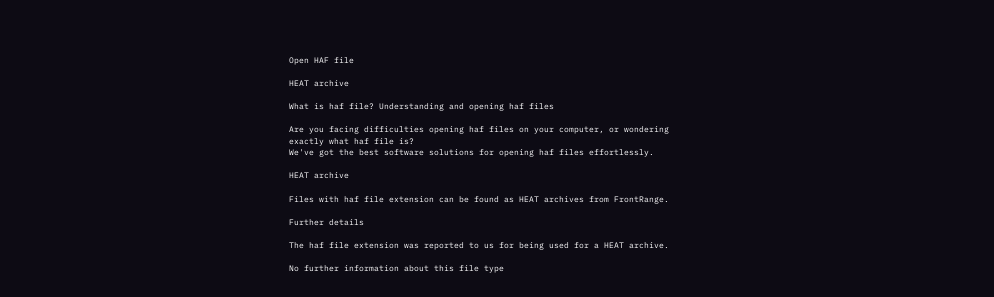Open HAF file

HEAT archive

What is haf file? Understanding and opening haf files

Are you facing difficulties opening haf files on your computer, or wondering exactly what haf file is?
We've got the best software solutions for opening haf files effortlessly.

HEAT archive

Files with haf file extension can be found as HEAT archives from FrontRange.

Further details

The haf file extension was reported to us for being used for a HEAT archive.

No further information about this file type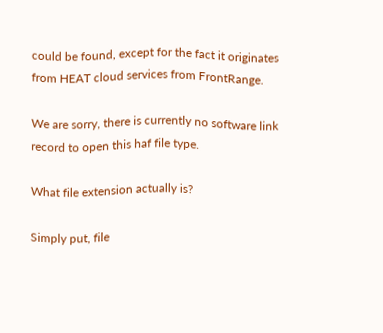could be found, except for the fact it originates from HEAT cloud services from FrontRange.

We are sorry, there is currently no software link record to open this haf file type.

What file extension actually is?

Simply put, file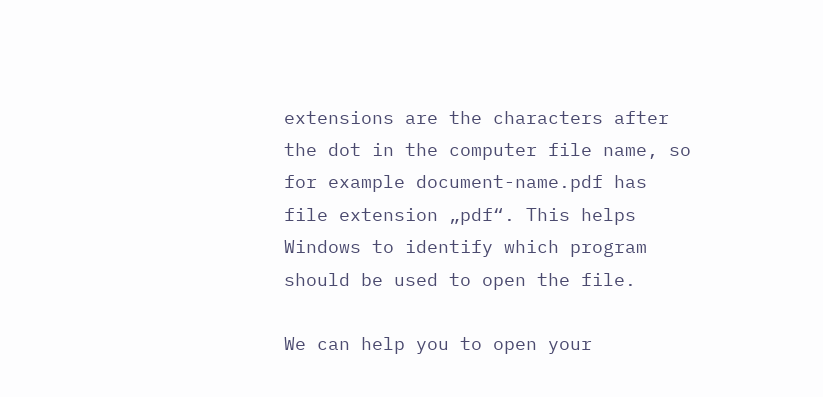extensions are the characters after the dot in the computer file name, so for example document-name.pdf has file extension „pdf“. This helps Windows to identify which program should be used to open the file.

We can help you to open your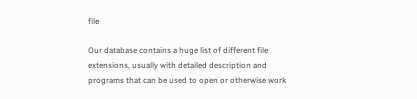file

Our database contains a huge list of different file extensions, usually with detailed description and programs that can be used to open or otherwise work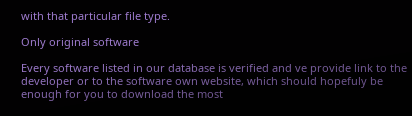with that particular file type.

Only original software

Every software listed in our database is verified and ve provide link to the developer or to the software own website, which should hopefuly be enough for you to download the most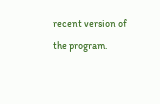recent version of the program.